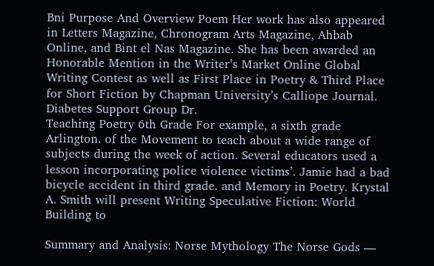Bni Purpose And Overview Poem Her work has also appeared in Letters Magazine, Chronogram Arts Magazine, Ahbab Online, and Bint el Nas Magazine. She has been awarded an Honorable Mention in the Writer’s Market Online Global Writing Contest as well as First Place in Poetry & Third Place for Short Fiction by Chapman University’s Calliope Journal. Diabetes Support Group Dr.
Teaching Poetry 6th Grade For example, a sixth grade Arlington. of the Movement to teach about a wide range of subjects during the week of action. Several educators used a lesson incorporating police violence victims’. Jamie had a bad bicycle accident in third grade. and Memory in Poetry. Krystal A. Smith will present Writing Speculative Fiction: World Building to

Summary and Analysis: Norse Mythology The Norse Gods —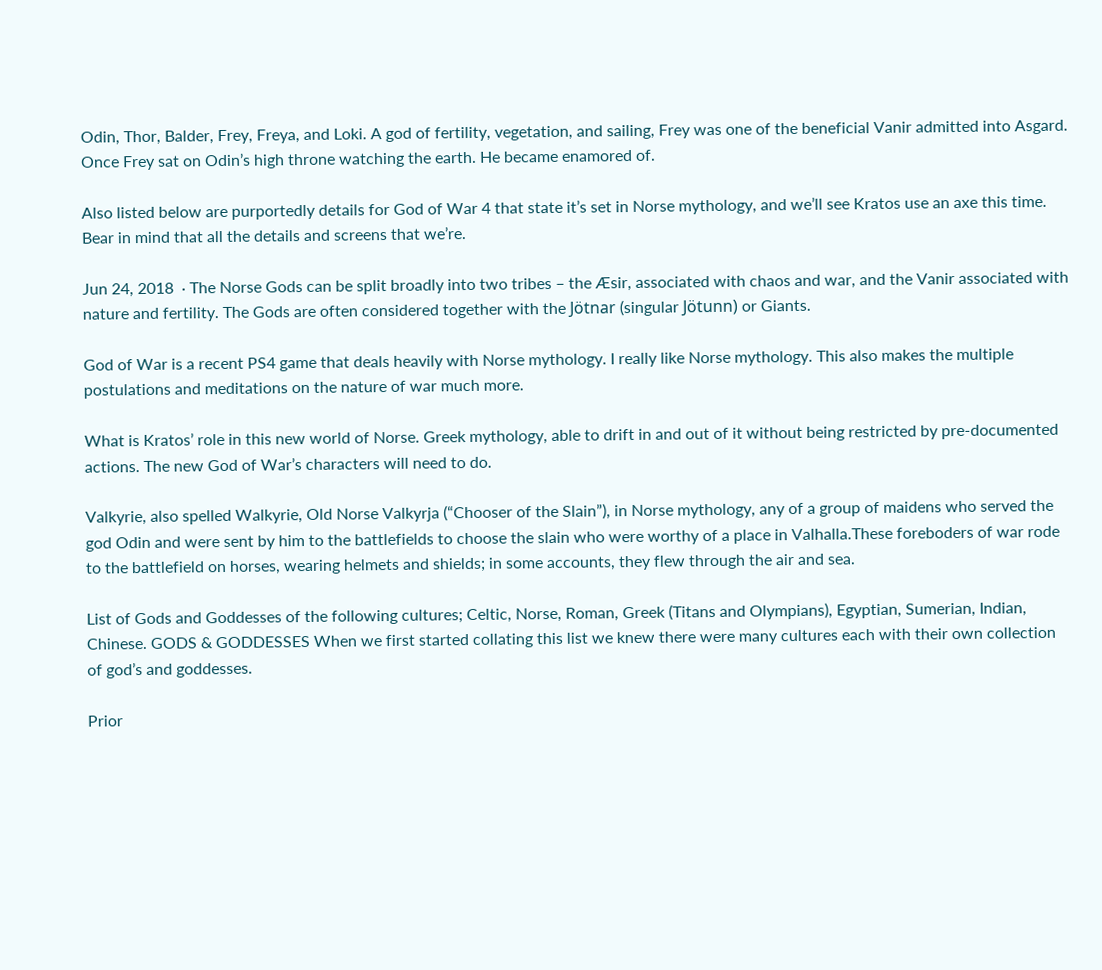Odin, Thor, Balder, Frey, Freya, and Loki. A god of fertility, vegetation, and sailing, Frey was one of the beneficial Vanir admitted into Asgard. Once Frey sat on Odin’s high throne watching the earth. He became enamored of.

Also listed below are purportedly details for God of War 4 that state it’s set in Norse mythology, and we’ll see Kratos use an axe this time. Bear in mind that all the details and screens that we’re.

Jun 24, 2018  · The Norse Gods can be split broadly into two tribes – the Æsir, associated with chaos and war, and the Vanir associated with nature and fertility. The Gods are often considered together with the Jötnar (singular Jötunn) or Giants.

God of War is a recent PS4 game that deals heavily with Norse mythology. I really like Norse mythology. This also makes the multiple postulations and meditations on the nature of war much more.

What is Kratos’ role in this new world of Norse. Greek mythology, able to drift in and out of it without being restricted by pre-documented actions. The new God of War’s characters will need to do.

Valkyrie, also spelled Walkyrie, Old Norse Valkyrja (“Chooser of the Slain”), in Norse mythology, any of a group of maidens who served the god Odin and were sent by him to the battlefields to choose the slain who were worthy of a place in Valhalla.These foreboders of war rode to the battlefield on horses, wearing helmets and shields; in some accounts, they flew through the air and sea.

List of Gods and Goddesses of the following cultures; Celtic, Norse, Roman, Greek (Titans and Olympians), Egyptian, Sumerian, Indian, Chinese. GODS & GODDESSES When we first started collating this list we knew there were many cultures each with their own collection of god’s and goddesses.

Prior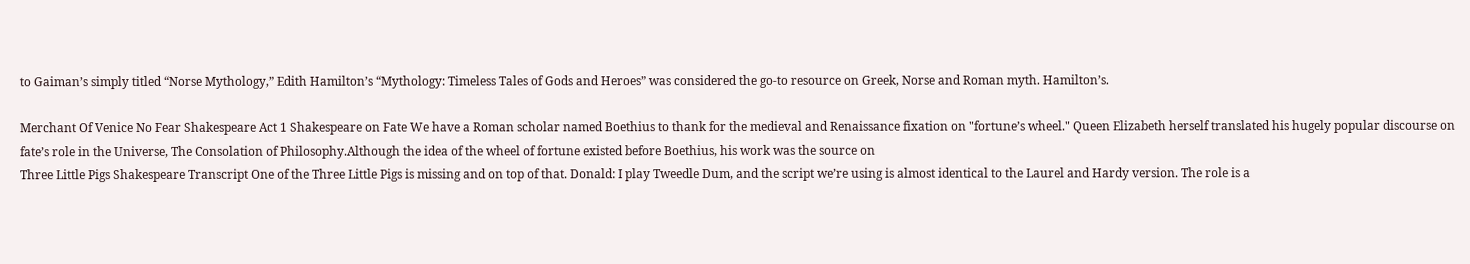to Gaiman’s simply titled “Norse Mythology,” Edith Hamilton’s “Mythology: Timeless Tales of Gods and Heroes” was considered the go-to resource on Greek, Norse and Roman myth. Hamilton’s.

Merchant Of Venice No Fear Shakespeare Act 1 Shakespeare on Fate We have a Roman scholar named Boethius to thank for the medieval and Renaissance fixation on "fortune’s wheel." Queen Elizabeth herself translated his hugely popular discourse on fate’s role in the Universe, The Consolation of Philosophy.Although the idea of the wheel of fortune existed before Boethius, his work was the source on
Three Little Pigs Shakespeare Transcript One of the Three Little Pigs is missing and on top of that. Donald: I play Tweedle Dum, and the script we’re using is almost identical to the Laurel and Hardy version. The role is a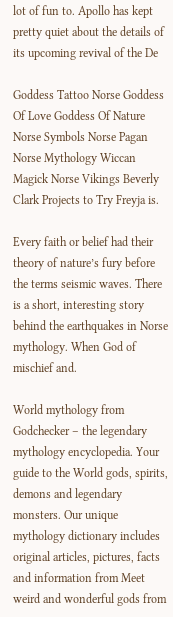lot of fun to. Apollo has kept pretty quiet about the details of its upcoming revival of the De

Goddess Tattoo Norse Goddess Of Love Goddess Of Nature Norse Symbols Norse Pagan Norse Mythology Wiccan Magick Norse Vikings Beverly Clark Projects to Try Freyja is.

Every faith or belief had their theory of nature’s fury before the terms seismic waves. There is a short, interesting story behind the earthquakes in Norse mythology. When God of mischief and.

World mythology from Godchecker – the legendary mythology encyclopedia. Your guide to the World gods, spirits, demons and legendary monsters. Our unique mythology dictionary includes original articles, pictures, facts and information from Meet weird and wonderful gods from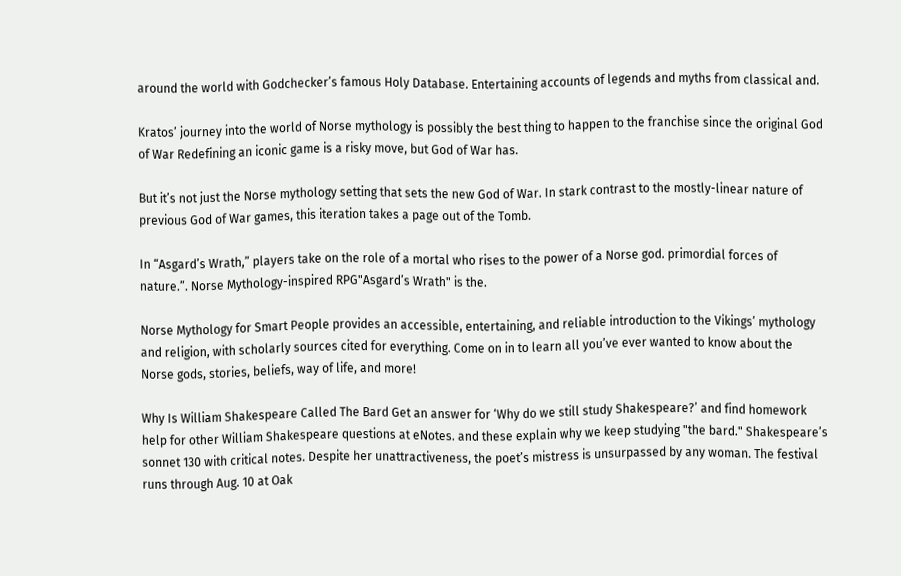around the world with Godchecker’s famous Holy Database. Entertaining accounts of legends and myths from classical and.

Kratos’ journey into the world of Norse mythology is possibly the best thing to happen to the franchise since the original God of War Redefining an iconic game is a risky move, but God of War has.

But it’s not just the Norse mythology setting that sets the new God of War. In stark contrast to the mostly-linear nature of previous God of War games, this iteration takes a page out of the Tomb.

In “Asgard’s Wrath,” players take on the role of a mortal who rises to the power of a Norse god. primordial forces of nature.”. Norse Mythology-inspired RPG"Asgard’s Wrath" is the.

Norse Mythology for Smart People provides an accessible, entertaining, and reliable introduction to the Vikings’ mythology and religion, with scholarly sources cited for everything. Come on in to learn all you’ve ever wanted to know about the Norse gods, stories, beliefs, way of life, and more!

Why Is William Shakespeare Called The Bard Get an answer for ‘Why do we still study Shakespeare?’ and find homework help for other William Shakespeare questions at eNotes. and these explain why we keep studying "the bard." Shakespeare’s sonnet 130 with critical notes. Despite her unattractiveness, the poet’s mistress is unsurpassed by any woman. The festival runs through Aug. 10 at Oak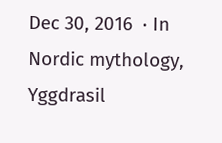Dec 30, 2016  · In Nordic mythology, Yggdrasil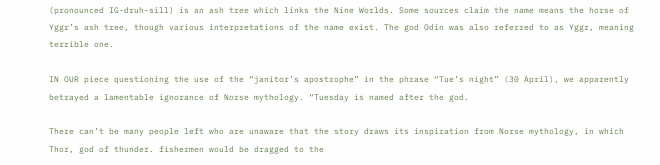(pronounced IG-druh-sill) is an ash tree which links the Nine Worlds. Some sources claim the name means the horse of Yggr’s ash tree, though various interpretations of the name exist. The god Odin was also referred to as Yggr, meaning terrible one.

IN OUR piece questioning the use of the “janitor’s apostrophe” in the phrase “Tue’s night” (30 April), we apparently betrayed a lamentable ignorance of Norse mythology. “Tuesday is named after the god.

There can’t be many people left who are unaware that the story draws its inspiration from Norse mythology, in which Thor, god of thunder. fishermen would be dragged to the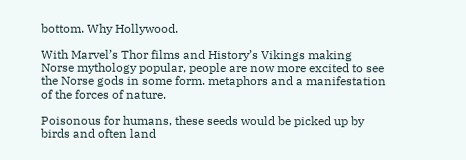bottom. Why Hollywood.

With Marvel’s Thor films and History’s Vikings making Norse mythology popular, people are now more excited to see the Norse gods in some form. metaphors and a manifestation of the forces of nature.

Poisonous for humans, these seeds would be picked up by birds and often land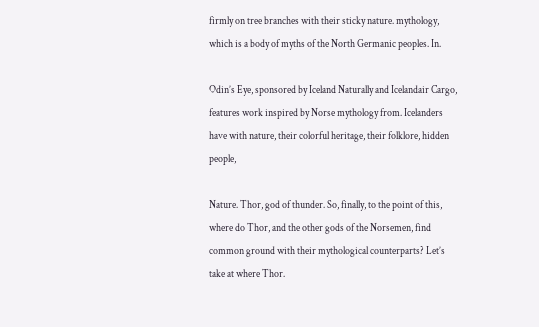firmly on tree branches with their sticky nature. mythology, which is a body of myths of the North Germanic peoples. In.

Odin’s Eye, sponsored by Iceland Naturally and Icelandair Cargo, features work inspired by Norse mythology from. Icelanders have with nature, their colorful heritage, their folklore, hidden people,

Nature. Thor, god of thunder. So, finally, to the point of this, where do Thor, and the other gods of the Norsemen, find common ground with their mythological counterparts? Let’s take at where Thor.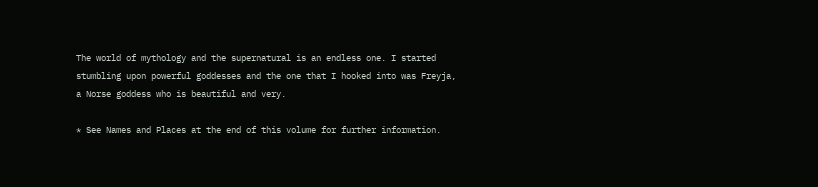The world of mythology and the supernatural is an endless one. I started stumbling upon powerful goddesses and the one that I hooked into was Freyja, a Norse goddess who is beautiful and very.

* See Names and Places at the end of this volume for further information.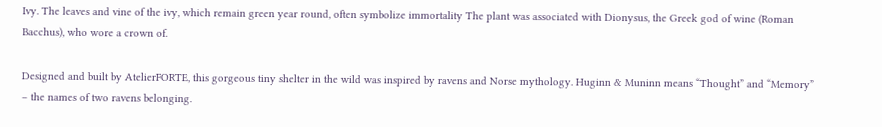Ivy. The leaves and vine of the ivy, which remain green year round, often symbolize immortality The plant was associated with Dionysus, the Greek god of wine (Roman Bacchus), who wore a crown of.

Designed and built by AtelierFORTE, this gorgeous tiny shelter in the wild was inspired by ravens and Norse mythology. Huginn & Muninn means “Thought” and “Memory” – the names of two ravens belonging.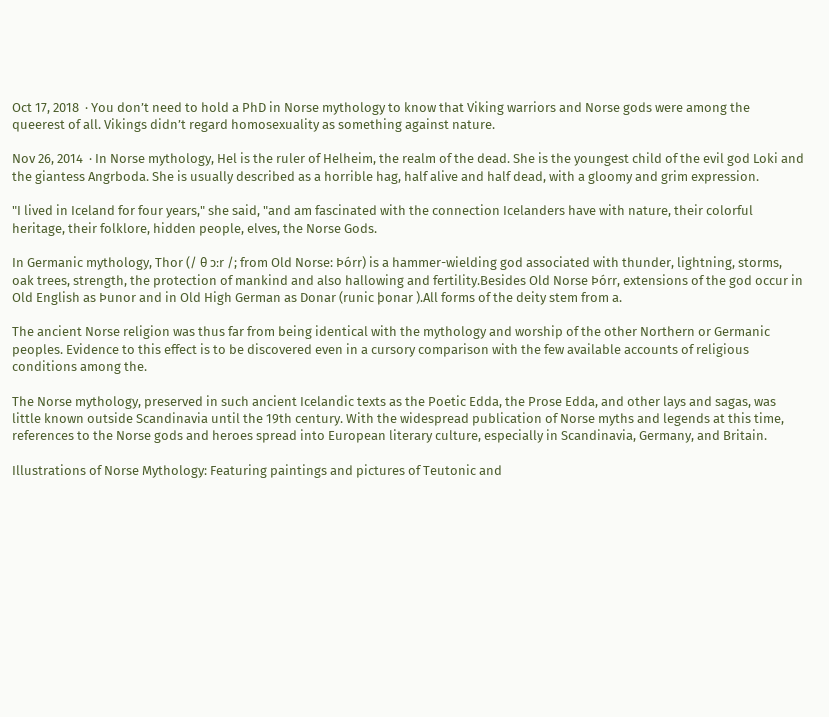Oct 17, 2018  · You don’t need to hold a PhD in Norse mythology to know that Viking warriors and Norse gods were among the queerest of all. Vikings didn’t regard homosexuality as something against nature.

Nov 26, 2014  · In Norse mythology, Hel is the ruler of Helheim, the realm of the dead. She is the youngest child of the evil god Loki and the giantess Angrboda. She is usually described as a horrible hag, half alive and half dead, with a gloomy and grim expression.

"I lived in Iceland for four years," she said, "and am fascinated with the connection Icelanders have with nature, their colorful heritage, their folklore, hidden people, elves, the Norse Gods.

In Germanic mythology, Thor (/ θ ɔːr /; from Old Norse: Þórr) is a hammer-wielding god associated with thunder, lightning, storms, oak trees, strength, the protection of mankind and also hallowing and fertility.Besides Old Norse Þórr, extensions of the god occur in Old English as Þunor and in Old High German as Donar (runic þonar ).All forms of the deity stem from a.

The ancient Norse religion was thus far from being identical with the mythology and worship of the other Northern or Germanic peoples. Evidence to this effect is to be discovered even in a cursory comparison with the few available accounts of religious conditions among the.

The Norse mythology, preserved in such ancient Icelandic texts as the Poetic Edda, the Prose Edda, and other lays and sagas, was little known outside Scandinavia until the 19th century. With the widespread publication of Norse myths and legends at this time, references to the Norse gods and heroes spread into European literary culture, especially in Scandinavia, Germany, and Britain.

Illustrations of Norse Mythology: Featuring paintings and pictures of Teutonic and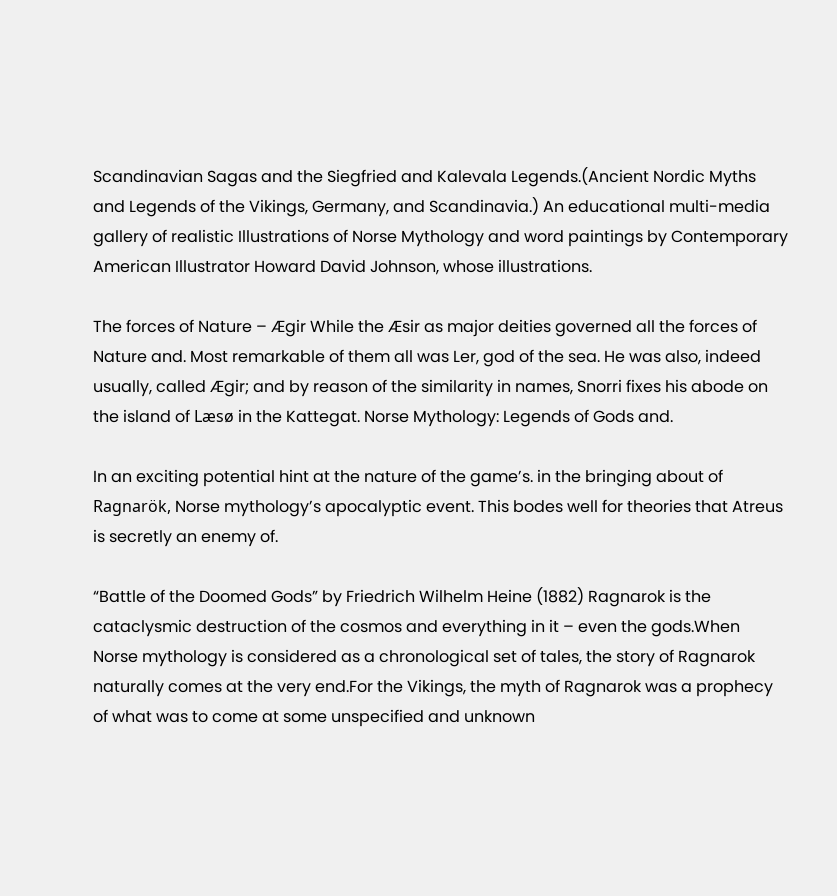Scandinavian Sagas and the Siegfried and Kalevala Legends.(Ancient Nordic Myths and Legends of the Vikings, Germany, and Scandinavia.) An educational multi-media gallery of realistic Illustrations of Norse Mythology and word paintings by Contemporary American Illustrator Howard David Johnson, whose illustrations.

The forces of Nature – Ægir While the Æsir as major deities governed all the forces of Nature and. Most remarkable of them all was Ler, god of the sea. He was also, indeed usually, called Ægir; and by reason of the similarity in names, Snorri fixes his abode on the island of Læsø in the Kattegat. Norse Mythology: Legends of Gods and.

In an exciting potential hint at the nature of the game’s. in the bringing about of Ragnarök, Norse mythology’s apocalyptic event. This bodes well for theories that Atreus is secretly an enemy of.

“Battle of the Doomed Gods” by Friedrich Wilhelm Heine (1882) Ragnarok is the cataclysmic destruction of the cosmos and everything in it – even the gods.When Norse mythology is considered as a chronological set of tales, the story of Ragnarok naturally comes at the very end.For the Vikings, the myth of Ragnarok was a prophecy of what was to come at some unspecified and unknown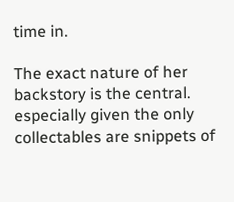time in.

The exact nature of her backstory is the central. especially given the only collectables are snippets of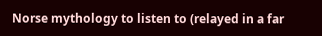Norse mythology to listen to (relayed in a far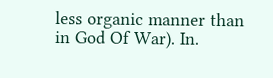less organic manner than in God Of War). In.